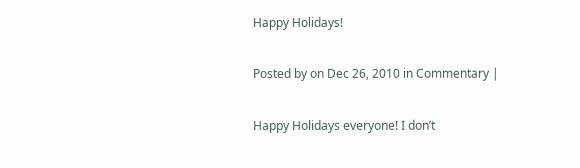Happy Holidays!

Posted by on Dec 26, 2010 in Commentary |

Happy Holidays everyone! I don’t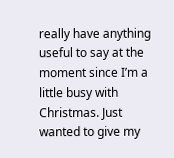really have anything useful to say at the moment since I’m a little busy with Christmas. Just wanted to give my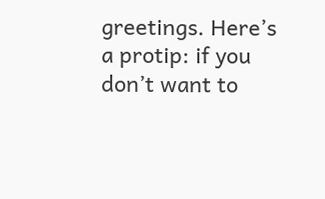greetings. Here’s a protip: if you don’t want to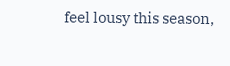feel lousy this season,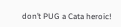don’t PUG a Cata heroic!